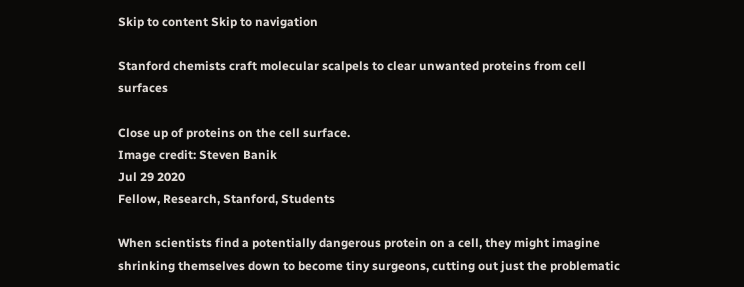Skip to content Skip to navigation

Stanford chemists craft molecular scalpels to clear unwanted proteins from cell surfaces

Close up of proteins on the cell surface.
Image credit: Steven Banik
Jul 29 2020
Fellow, Research, Stanford, Students

When scientists find a potentially dangerous protein on a cell, they might imagine shrinking themselves down to become tiny surgeons, cutting out just the problematic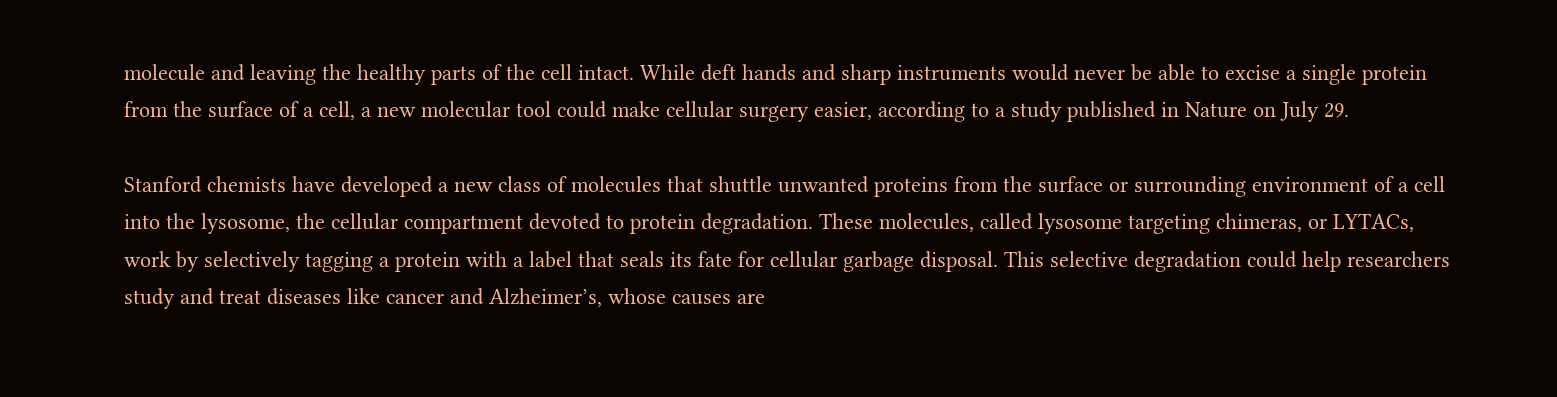molecule and leaving the healthy parts of the cell intact. While deft hands and sharp instruments would never be able to excise a single protein from the surface of a cell, a new molecular tool could make cellular surgery easier, according to a study published in Nature on July 29.

Stanford chemists have developed a new class of molecules that shuttle unwanted proteins from the surface or surrounding environment of a cell into the lysosome, the cellular compartment devoted to protein degradation. These molecules, called lysosome targeting chimeras, or LYTACs, work by selectively tagging a protein with a label that seals its fate for cellular garbage disposal. This selective degradation could help researchers study and treat diseases like cancer and Alzheimer’s, whose causes are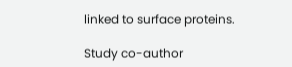linked to surface proteins.

Study co-author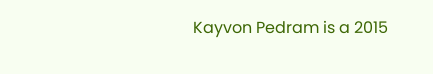Kayvon Pedram is a 2015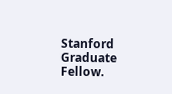Stanford Graduate Fellow.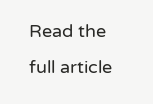Read the full article